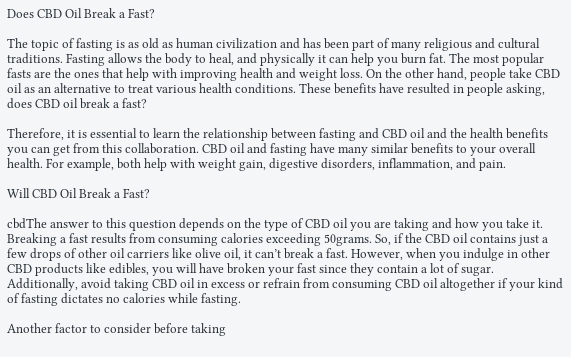Does CBD Oil Break a Fast?

The topic of fasting is as old as human civilization and has been part of many religious and cultural traditions. Fasting allows the body to heal, and physically it can help you burn fat. The most popular fasts are the ones that help with improving health and weight loss. On the other hand, people take CBD oil as an alternative to treat various health conditions. These benefits have resulted in people asking, does CBD oil break a fast?

Therefore, it is essential to learn the relationship between fasting and CBD oil and the health benefits you can get from this collaboration. CBD oil and fasting have many similar benefits to your overall health. For example, both help with weight gain, digestive disorders, inflammation, and pain.

Will CBD Oil Break a Fast?

cbdThe answer to this question depends on the type of CBD oil you are taking and how you take it. Breaking a fast results from consuming calories exceeding 50grams. So, if the CBD oil contains just a few drops of other oil carriers like olive oil, it can’t break a fast. However, when you indulge in other CBD products like edibles, you will have broken your fast since they contain a lot of sugar. Additionally, avoid taking CBD oil in excess or refrain from consuming CBD oil altogether if your kind of fasting dictates no calories while fasting.

Another factor to consider before taking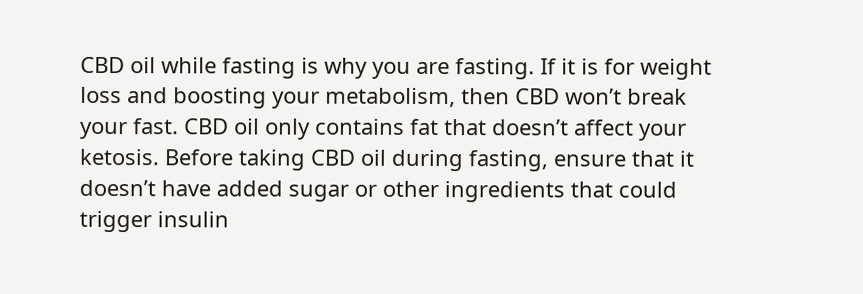CBD oil while fasting is why you are fasting. If it is for weight loss and boosting your metabolism, then CBD won’t break your fast. CBD oil only contains fat that doesn’t affect your ketosis. Before taking CBD oil during fasting, ensure that it doesn’t have added sugar or other ingredients that could trigger insulin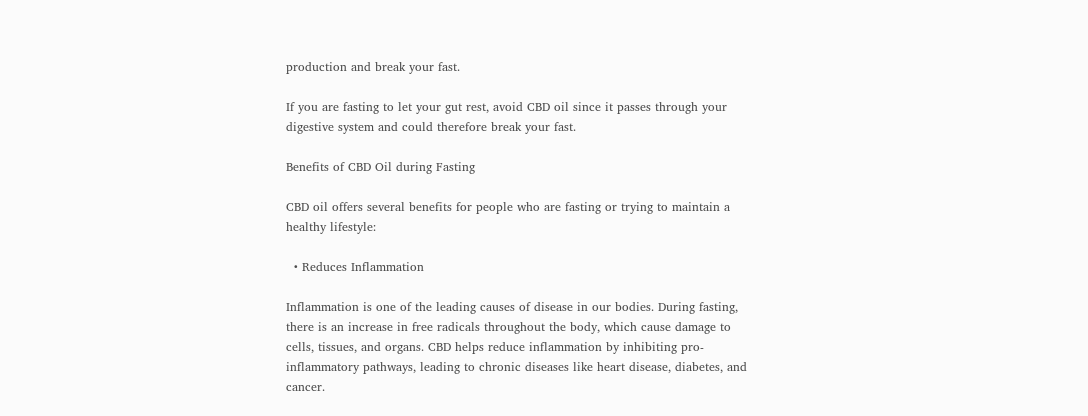production and break your fast.

If you are fasting to let your gut rest, avoid CBD oil since it passes through your digestive system and could therefore break your fast.

Benefits of CBD Oil during Fasting

CBD oil offers several benefits for people who are fasting or trying to maintain a healthy lifestyle:

  • Reduces Inflammation

Inflammation is one of the leading causes of disease in our bodies. During fasting, there is an increase in free radicals throughout the body, which cause damage to cells, tissues, and organs. CBD helps reduce inflammation by inhibiting pro-inflammatory pathways, leading to chronic diseases like heart disease, diabetes, and cancer.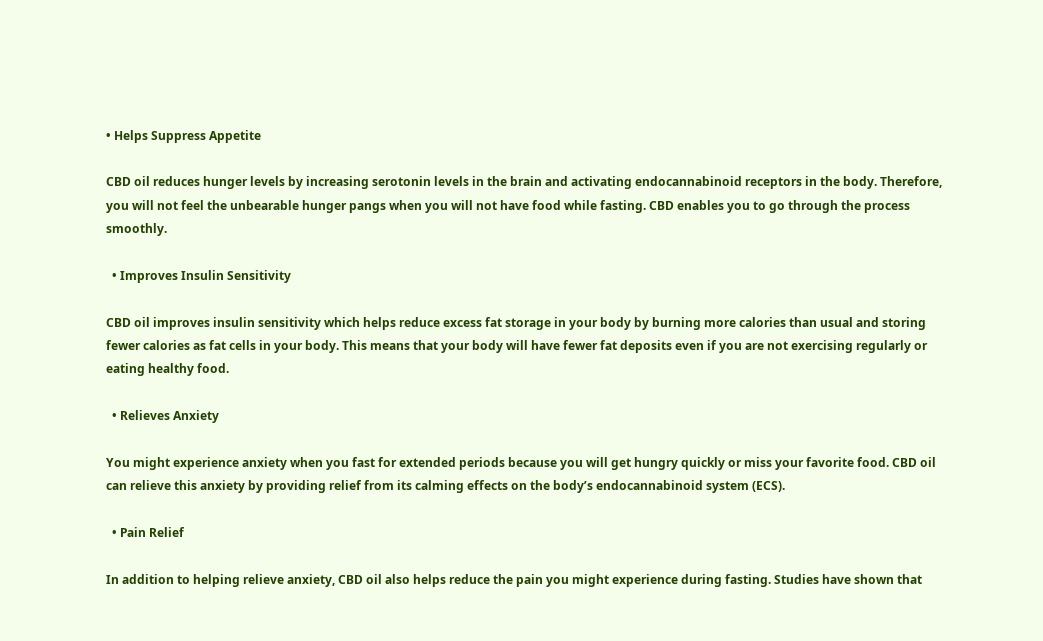• Helps Suppress Appetite

CBD oil reduces hunger levels by increasing serotonin levels in the brain and activating endocannabinoid receptors in the body. Therefore, you will not feel the unbearable hunger pangs when you will not have food while fasting. CBD enables you to go through the process smoothly.

  • Improves Insulin Sensitivity

CBD oil improves insulin sensitivity which helps reduce excess fat storage in your body by burning more calories than usual and storing fewer calories as fat cells in your body. This means that your body will have fewer fat deposits even if you are not exercising regularly or eating healthy food.

  • Relieves Anxiety

You might experience anxiety when you fast for extended periods because you will get hungry quickly or miss your favorite food. CBD oil can relieve this anxiety by providing relief from its calming effects on the body’s endocannabinoid system (ECS).

  • Pain Relief

In addition to helping relieve anxiety, CBD oil also helps reduce the pain you might experience during fasting. Studies have shown that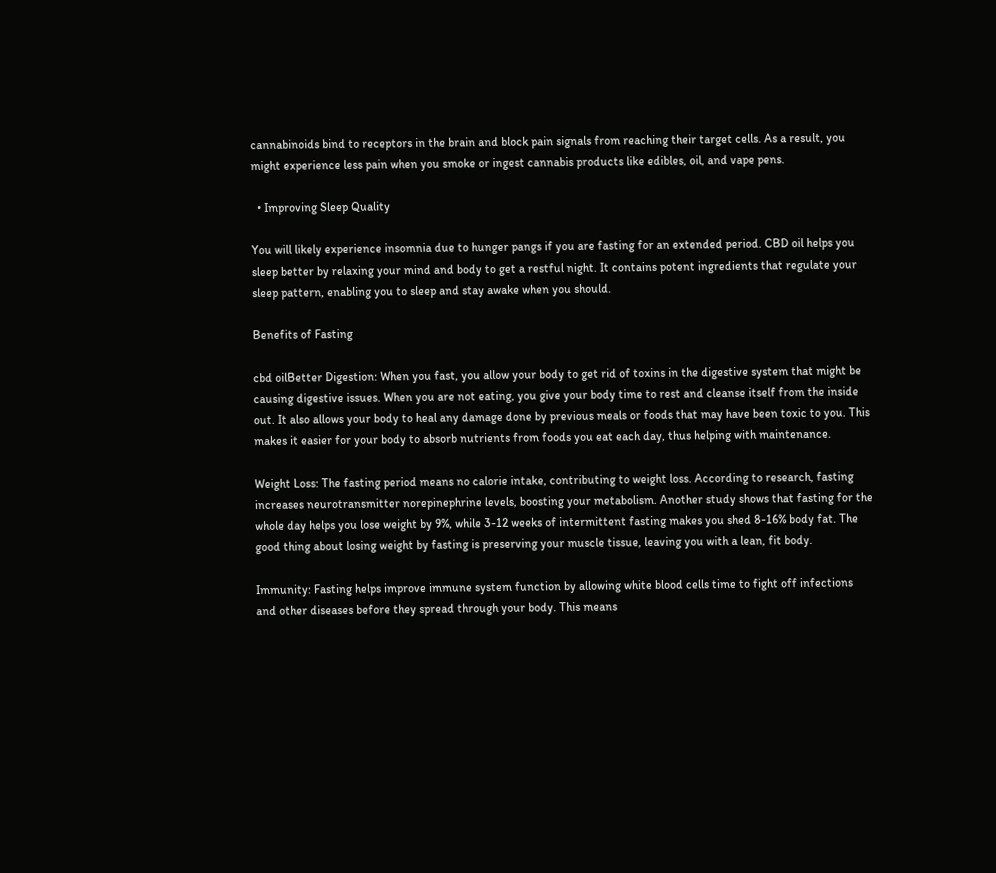cannabinoids bind to receptors in the brain and block pain signals from reaching their target cells. As a result, you might experience less pain when you smoke or ingest cannabis products like edibles, oil, and vape pens.

  • Improving Sleep Quality

You will likely experience insomnia due to hunger pangs if you are fasting for an extended period. CBD oil helps you sleep better by relaxing your mind and body to get a restful night. It contains potent ingredients that regulate your sleep pattern, enabling you to sleep and stay awake when you should.

Benefits of Fasting

cbd oilBetter Digestion: When you fast, you allow your body to get rid of toxins in the digestive system that might be causing digestive issues. When you are not eating, you give your body time to rest and cleanse itself from the inside out. It also allows your body to heal any damage done by previous meals or foods that may have been toxic to you. This makes it easier for your body to absorb nutrients from foods you eat each day, thus helping with maintenance.

Weight Loss: The fasting period means no calorie intake, contributing to weight loss. According to research, fasting increases neurotransmitter norepinephrine levels, boosting your metabolism. Another study shows that fasting for the whole day helps you lose weight by 9%, while 3-12 weeks of intermittent fasting makes you shed 8-16% body fat. The good thing about losing weight by fasting is preserving your muscle tissue, leaving you with a lean, fit body.

Immunity: Fasting helps improve immune system function by allowing white blood cells time to fight off infections and other diseases before they spread through your body. This means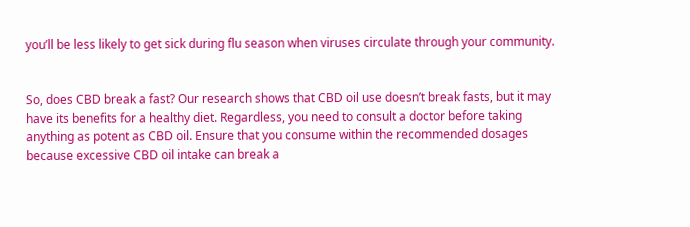you’ll be less likely to get sick during flu season when viruses circulate through your community.


So, does CBD break a fast? Our research shows that CBD oil use doesn’t break fasts, but it may have its benefits for a healthy diet. Regardless, you need to consult a doctor before taking anything as potent as CBD oil. Ensure that you consume within the recommended dosages because excessive CBD oil intake can break a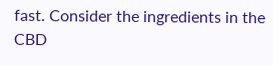fast. Consider the ingredients in the CBD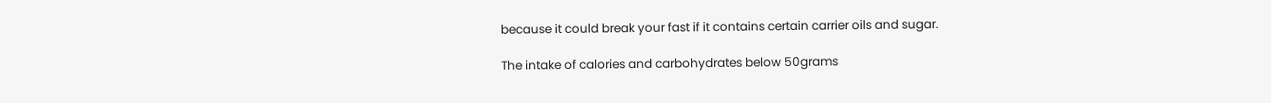because it could break your fast if it contains certain carrier oils and sugar.

The intake of calories and carbohydrates below 50grams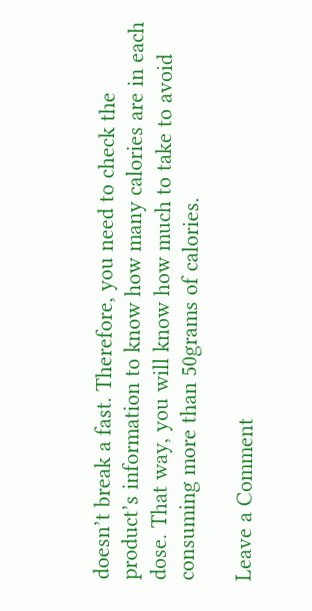doesn’t break a fast. Therefore, you need to check the product’s information to know how many calories are in each dose. That way, you will know how much to take to avoid consuming more than 50grams of calories.

Leave a Comment